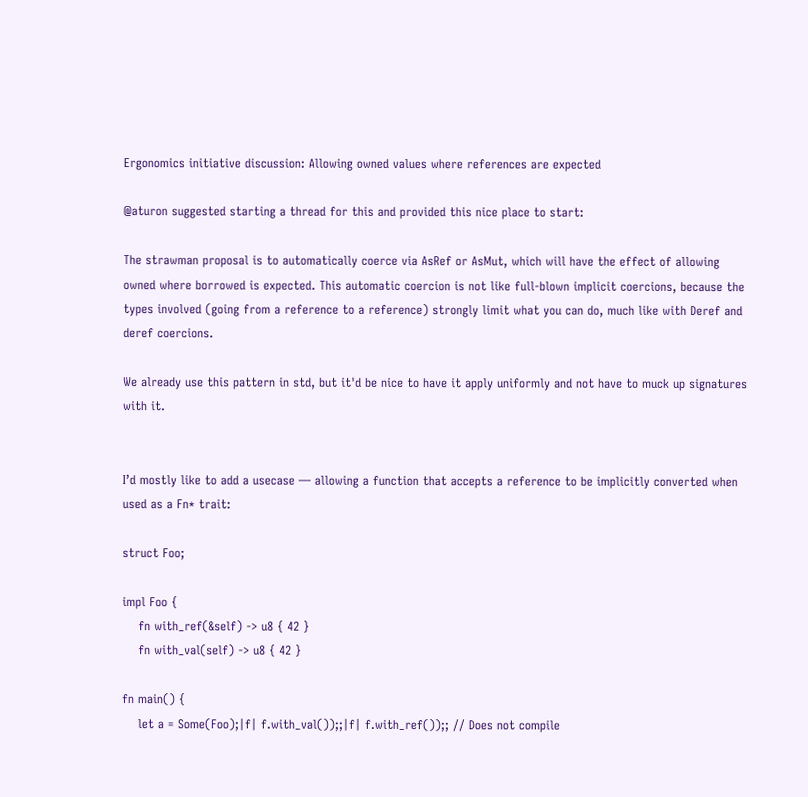Ergonomics initiative discussion: Allowing owned values where references are expected

@aturon suggested starting a thread for this and provided this nice place to start:

The strawman proposal is to automatically coerce via AsRef or AsMut, which will have the effect of allowing owned where borrowed is expected. This automatic coercion is not like full-blown implicit coercions, because the types involved (going from a reference to a reference) strongly limit what you can do, much like with Deref and deref coercions.

We already use this pattern in std, but it'd be nice to have it apply uniformly and not have to muck up signatures with it.


I’d mostly like to add a usecase — allowing a function that accepts a reference to be implicitly converted when used as a Fn* trait:

struct Foo;

impl Foo {
    fn with_ref(&self) -> u8 { 42 }
    fn with_val(self) -> u8 { 42 }

fn main() {
    let a = Some(Foo);|f| f.with_val());;|f| f.with_ref());; // Does not compile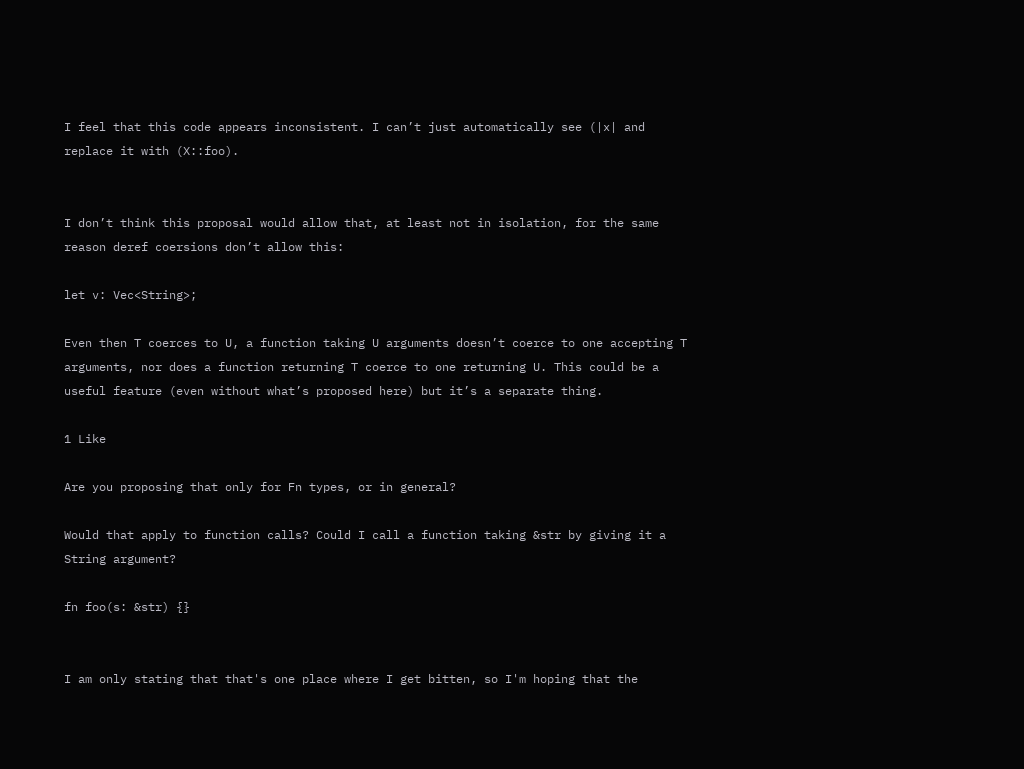I feel that this code appears inconsistent. I can’t just automatically see (|x| and replace it with (X::foo).


I don’t think this proposal would allow that, at least not in isolation, for the same reason deref coersions don’t allow this:

let v: Vec<String>;

Even then T coerces to U, a function taking U arguments doesn’t coerce to one accepting T arguments, nor does a function returning T coerce to one returning U. This could be a useful feature (even without what’s proposed here) but it’s a separate thing.

1 Like

Are you proposing that only for Fn types, or in general?

Would that apply to function calls? Could I call a function taking &str by giving it a String argument?

fn foo(s: &str) {}


I am only stating that that's one place where I get bitten, so I'm hoping that the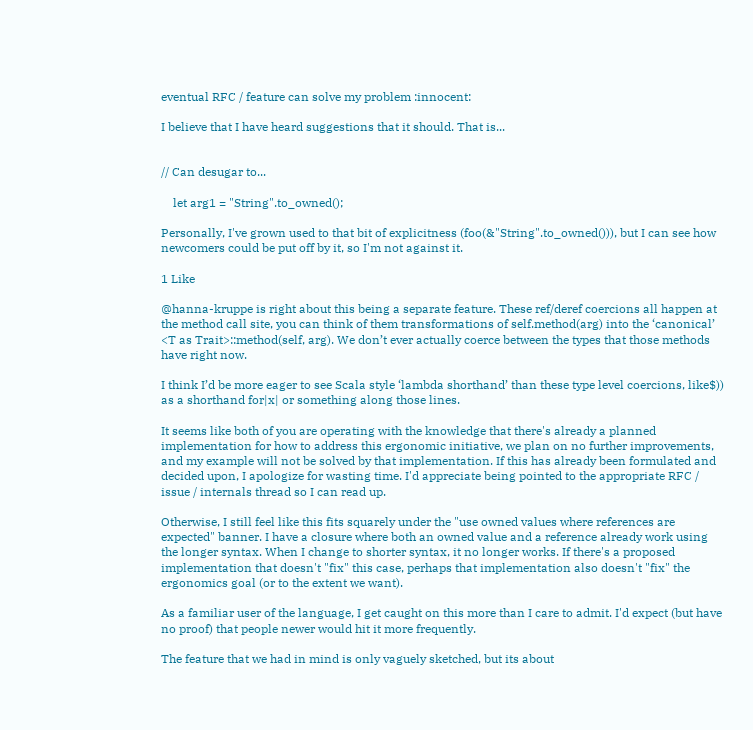eventual RFC / feature can solve my problem :innocent:

I believe that I have heard suggestions that it should. That is...


// Can desugar to...

    let arg1 = "String".to_owned();

Personally, I've grown used to that bit of explicitness (foo(&"String".to_owned())), but I can see how newcomers could be put off by it, so I'm not against it.

1 Like

@hanna-kruppe is right about this being a separate feature. These ref/deref coercions all happen at the method call site, you can think of them transformations of self.method(arg) into the ‘canonical’ <T as Trait>::method(self, arg). We don’t ever actually coerce between the types that those methods have right now.

I think I’d be more eager to see Scala style ‘lambda shorthand’ than these type level coercions, like$)) as a shorthand for|x| or something along those lines.

It seems like both of you are operating with the knowledge that there's already a planned implementation for how to address this ergonomic initiative, we plan on no further improvements, and my example will not be solved by that implementation. If this has already been formulated and decided upon, I apologize for wasting time. I'd appreciate being pointed to the appropriate RFC / issue / internals thread so I can read up.

Otherwise, I still feel like this fits squarely under the "use owned values where references are expected" banner. I have a closure where both an owned value and a reference already work using the longer syntax. When I change to shorter syntax, it no longer works. If there's a proposed implementation that doesn't "fix" this case, perhaps that implementation also doesn't "fix" the ergonomics goal (or to the extent we want).

As a familiar user of the language, I get caught on this more than I care to admit. I'd expect (but have no proof) that people newer would hit it more frequently.

The feature that we had in mind is only vaguely sketched, but its about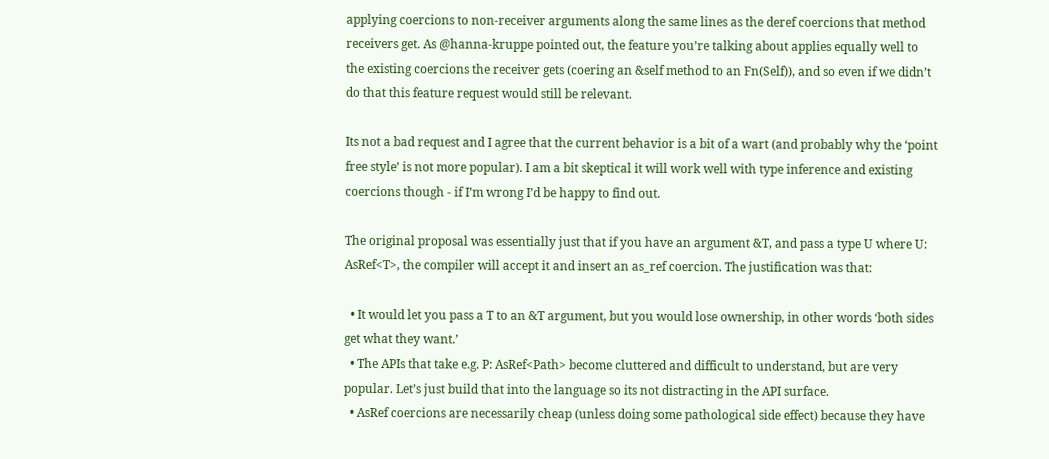applying coercions to non-receiver arguments along the same lines as the deref coercions that method receivers get. As @hanna-kruppe pointed out, the feature you’re talking about applies equally well to the existing coercions the receiver gets (coering an &self method to an Fn(Self)), and so even if we didn’t do that this feature request would still be relevant.

Its not a bad request and I agree that the current behavior is a bit of a wart (and probably why the ‘point free style’ is not more popular). I am a bit skeptical it will work well with type inference and existing coercions though - if I’m wrong I’d be happy to find out.

The original proposal was essentially just that if you have an argument &T, and pass a type U where U: AsRef<T>, the compiler will accept it and insert an as_ref coercion. The justification was that:

  • It would let you pass a T to an &T argument, but you would lose ownership, in other words ‘both sides get what they want.’
  • The APIs that take e.g. P: AsRef<Path> become cluttered and difficult to understand, but are very popular. Let’s just build that into the language so its not distracting in the API surface.
  • AsRef coercions are necessarily cheap (unless doing some pathological side effect) because they have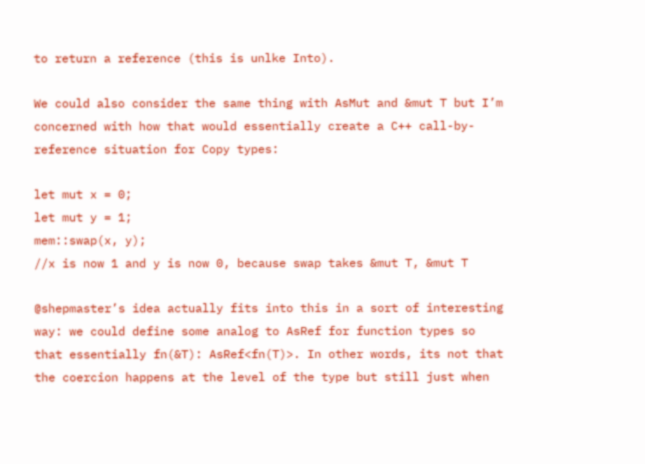to return a reference (this is unlke Into).

We could also consider the same thing with AsMut and &mut T but I’m concerned with how that would essentially create a C++ call-by-reference situation for Copy types:

let mut x = 0;
let mut y = 1;
mem::swap(x, y);
//x is now 1 and y is now 0, because swap takes &mut T, &mut T

@shepmaster’s idea actually fits into this in a sort of interesting way: we could define some analog to AsRef for function types so that essentially fn(&T): AsRef<fn(T)>. In other words, its not that the coercion happens at the level of the type but still just when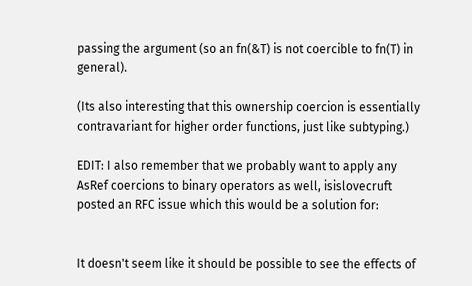passing the argument (so an fn(&T) is not coercible to fn(T) in general).

(Its also interesting that this ownership coercion is essentially contravariant for higher order functions, just like subtyping.)

EDIT: I also remember that we probably want to apply any AsRef coercions to binary operators as well, isislovecruft posted an RFC issue which this would be a solution for:


It doesn't seem like it should be possible to see the effects of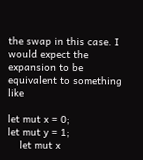the swap in this case. I would expect the expansion to be equivalent to something like

let mut x = 0;
let mut y = 1;
    let mut x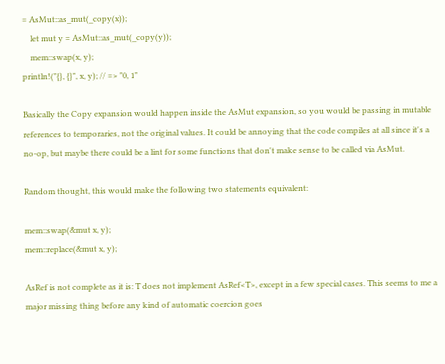= AsMut::as_mut(_copy(x));
    let mut y = AsMut::as_mut(_copy(y));
    mem::swap(x, y);
println!("{}, {}", x, y); // => "0, 1"

Basically the Copy expansion would happen inside the AsMut expansion, so you would be passing in mutable references to temporaries, not the original values. It could be annoying that the code compiles at all since it's a no-op, but maybe there could be a lint for some functions that don't make sense to be called via AsMut.

Random thought, this would make the following two statements equivalent:

mem::swap(&mut x, y);
mem::replace(&mut x, y);

AsRef is not complete as it is: T does not implement AsRef<T>, except in a few special cases. This seems to me a major missing thing before any kind of automatic coercion goes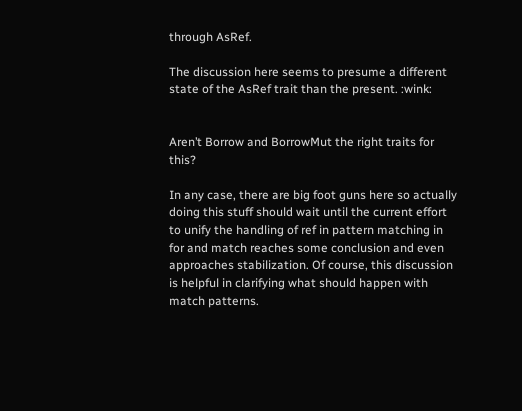through AsRef.

The discussion here seems to presume a different state of the AsRef trait than the present. :wink:


Aren’t Borrow and BorrowMut the right traits for this?

In any case, there are big foot guns here so actually doing this stuff should wait until the current effort to unify the handling of ref in pattern matching in for and match reaches some conclusion and even approaches stabilization. Of course, this discussion is helpful in clarifying what should happen with match patterns.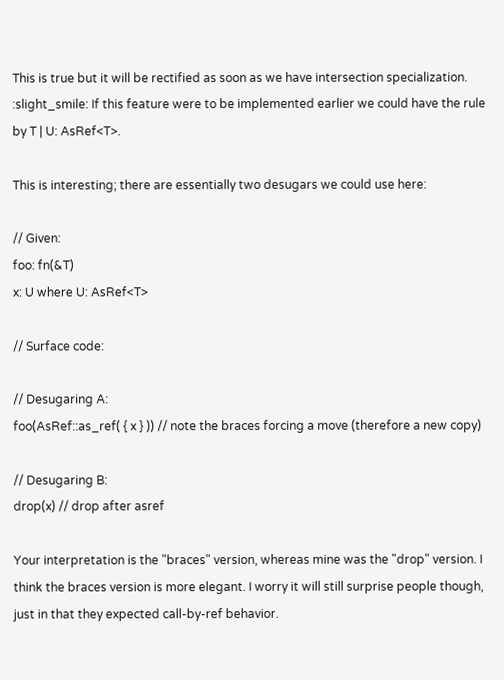This is true but it will be rectified as soon as we have intersection specialization. :slight_smile: If this feature were to be implemented earlier we could have the rule by T | U: AsRef<T>.

This is interesting; there are essentially two desugars we could use here:

// Given:
foo: fn(&T)
x: U where U: AsRef<T>

// Surface code:

// Desugaring A:
foo(AsRef::as_ref( { x } )) // note the braces forcing a move (therefore a new copy)

// Desugaring B:
drop(x) // drop after asref

Your interpretation is the "braces" version, whereas mine was the "drop" version. I think the braces version is more elegant. I worry it will still surprise people though, just in that they expected call-by-ref behavior.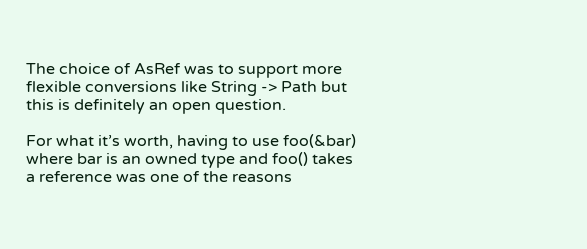The choice of AsRef was to support more flexible conversions like String -> Path but this is definitely an open question.

For what it’s worth, having to use foo(&bar) where bar is an owned type and foo() takes a reference was one of the reasons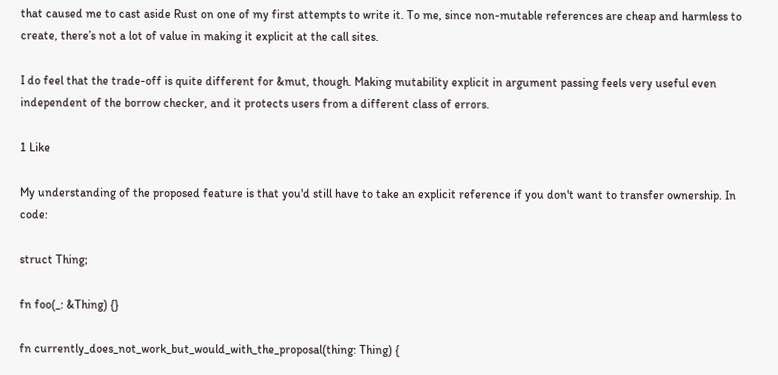that caused me to cast aside Rust on one of my first attempts to write it. To me, since non-mutable references are cheap and harmless to create, there’s not a lot of value in making it explicit at the call sites.

I do feel that the trade-off is quite different for &mut, though. Making mutability explicit in argument passing feels very useful even independent of the borrow checker, and it protects users from a different class of errors.

1 Like

My understanding of the proposed feature is that you'd still have to take an explicit reference if you don't want to transfer ownership. In code:

struct Thing;

fn foo(_: &Thing) {}

fn currently_does_not_work_but_would_with_the_proposal(thing: Thing) {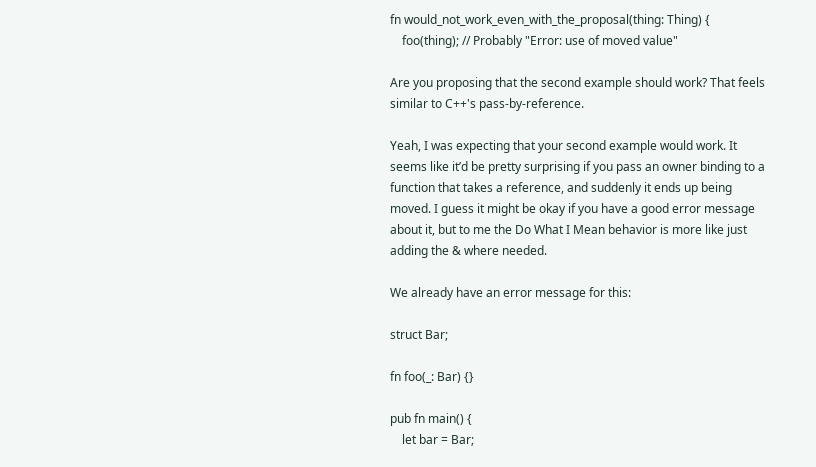fn would_not_work_even_with_the_proposal(thing: Thing) {
    foo(thing); // Probably "Error: use of moved value"

Are you proposing that the second example should work? That feels similar to C++'s pass-by-reference.

Yeah, I was expecting that your second example would work. It seems like it’d be pretty surprising if you pass an owner binding to a function that takes a reference, and suddenly it ends up being moved. I guess it might be okay if you have a good error message about it, but to me the Do What I Mean behavior is more like just adding the & where needed.

We already have an error message for this:

struct Bar;

fn foo(_: Bar) {}

pub fn main() {
    let bar = Bar;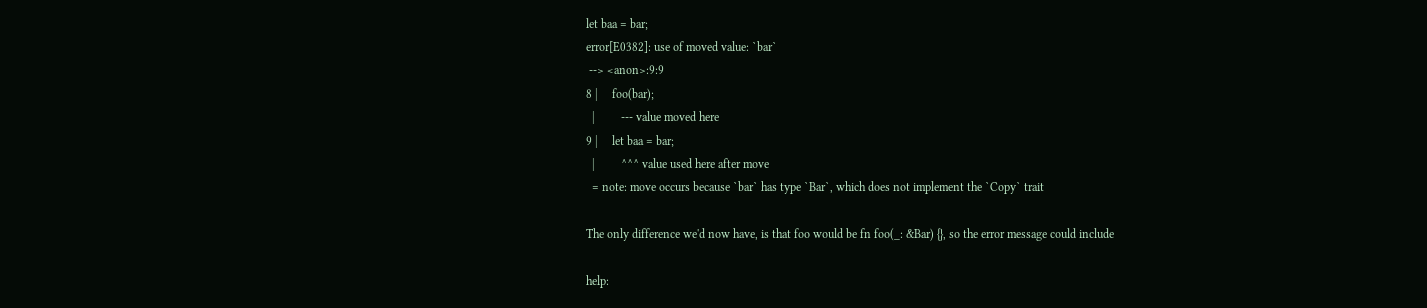let baa = bar;
error[E0382]: use of moved value: `bar`
 --> <anon>:9:9
8 |     foo(bar);
  |         --- value moved here
9 |     let baa = bar;
  |         ^^^ value used here after move
  = note: move occurs because `bar` has type `Bar`, which does not implement the `Copy` trait

The only difference we'd now have, is that foo would be fn foo(_: &Bar) {}, so the error message could include

help: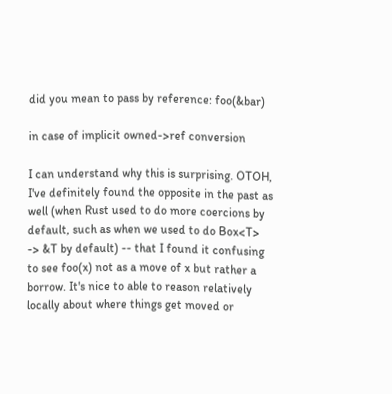did you mean to pass by reference: foo(&bar)

in case of implicit owned->ref conversion

I can understand why this is surprising. OTOH, I've definitely found the opposite in the past as well (when Rust used to do more coercions by default, such as when we used to do Box<T> -> &T by default) -- that I found it confusing to see foo(x) not as a move of x but rather a borrow. It's nice to able to reason relatively locally about where things get moved or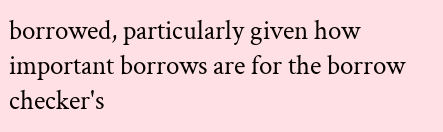borrowed, particularly given how important borrows are for the borrow checker's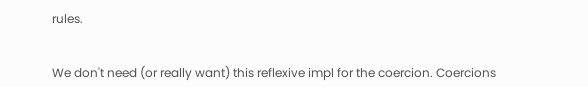rules.


We don't need (or really want) this reflexive impl for the coercion. Coercions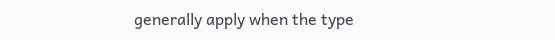generally apply when the type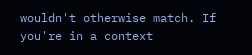wouldn't otherwise match. If you're in a context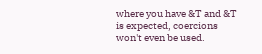where you have &T and &T is expected, coercions won't even be used.